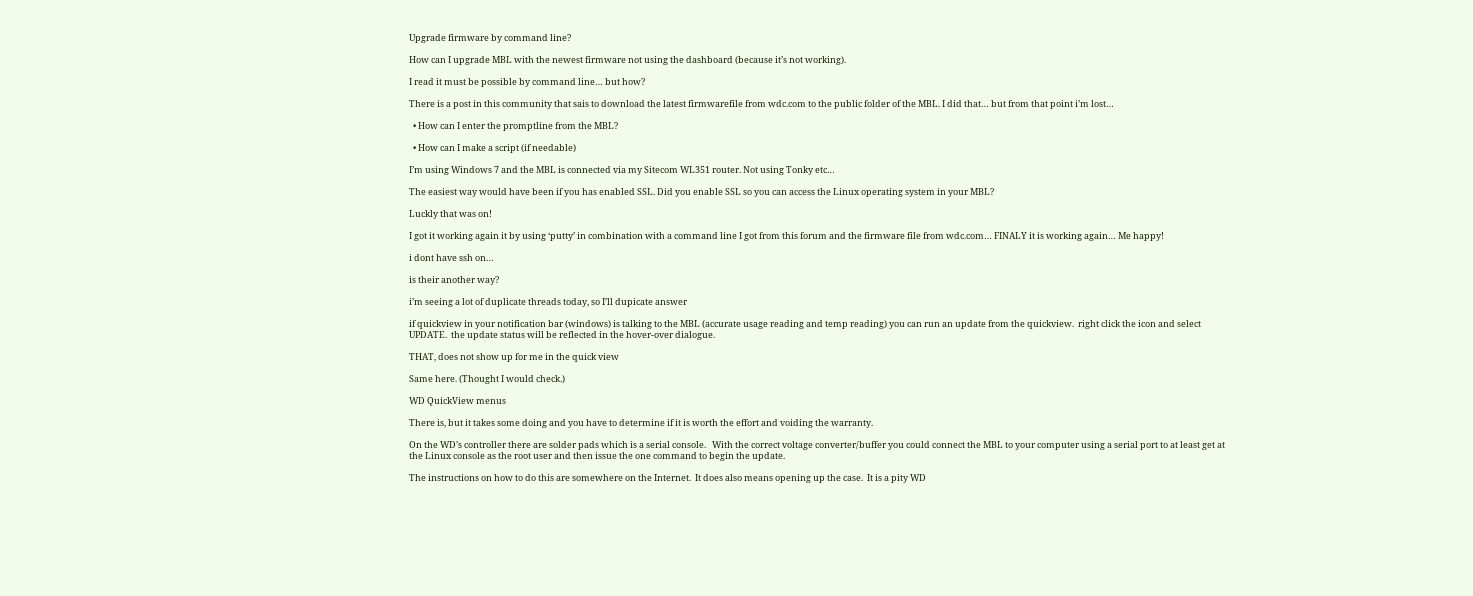Upgrade firmware by command line?

How can I upgrade MBL with the newest firmware not using the dashboard (because it’s not working).

I read it must be possible by command line… but how?

There is a post in this community that sais to download the latest firmwarefile from wdc.com to the public folder of the MBL. I did that… but from that point i’m lost…

  • How can I enter the promptline from the MBL?

  • How can I make a script (if needable)

I’m using Windows 7 and the MBL is connected via my Sitecom WL351 router. Not using Tonky etc…

The easiest way would have been if you has enabled SSL. Did you enable SSL so you can access the Linux operating system in your MBL?

Luckly that was on!

I got it working again it by using ‘putty’ in combination with a command line I got from this forum and the firmware file from wdc.com… FINALY it is working again… Me happy!

i dont have ssh on…

is their another way?

i’m seeing a lot of duplicate threads today, so I’ll dupicate answer

if quickview in your notification bar (windows) is talking to the MBL (accurate usage reading and temp reading) you can run an update from the quickview.  right click the icon and select UPDATE.  the update status will be reflected in the hover-over dialogue.

THAT, does not show up for me in the quick view

Same here. (Thought I would check.)

WD QuickView menus

There is, but it takes some doing and you have to determine if it is worth the effort and voiding the warranty.

On the WD’s controller there are solder pads which is a serial console.   With the correct voltage converter/buffer you could connect the MBL to your computer using a serial port to at least get at the Linux console as the root user and then issue the one command to begin the update.

The instructions on how to do this are somewhere on the Internet.  It does also means opening up the case.  It is a pity WD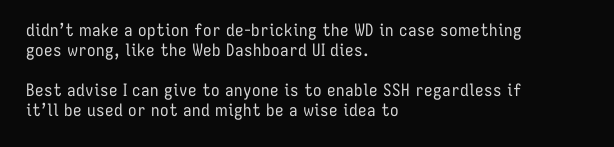didn’t make a option for de-bricking the WD in case something goes wrong, like the Web Dashboard UI dies.

Best advise I can give to anyone is to enable SSH regardless if it’ll be used or not and might be a wise idea to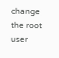change the root user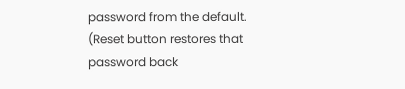password from the default.  (Reset button restores that password back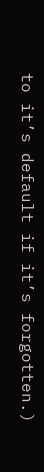to it’s default if it’s forgotten.)